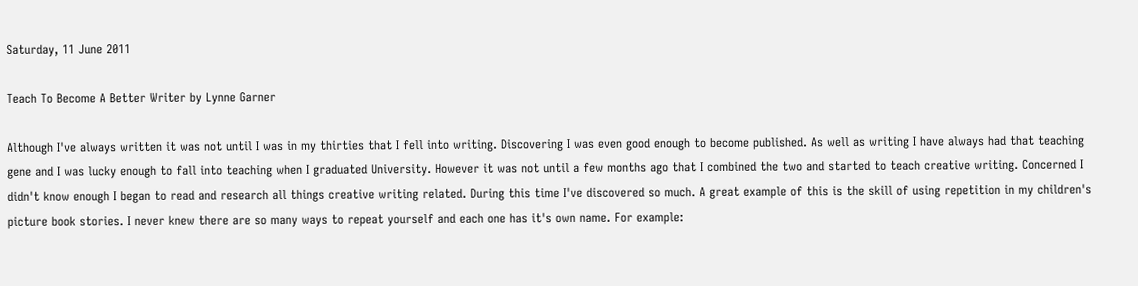Saturday, 11 June 2011

Teach To Become A Better Writer by Lynne Garner

Although I've always written it was not until I was in my thirties that I fell into writing. Discovering I was even good enough to become published. As well as writing I have always had that teaching gene and I was lucky enough to fall into teaching when I graduated University. However it was not until a few months ago that I combined the two and started to teach creative writing. Concerned I didn't know enough I began to read and research all things creative writing related. During this time I've discovered so much. A great example of this is the skill of using repetition in my children's picture book stories. I never knew there are so many ways to repeat yourself and each one has it's own name. For example: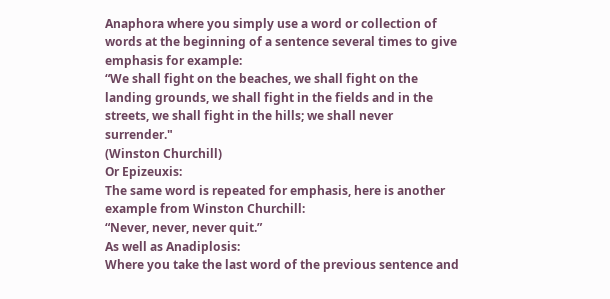Anaphora where you simply use a word or collection of words at the beginning of a sentence several times to give emphasis for example:
“We shall fight on the beaches, we shall fight on the landing grounds, we shall fight in the fields and in the streets, we shall fight in the hills; we shall never surrender."
(Winston Churchill)
Or Epizeuxis:
The same word is repeated for emphasis, here is another example from Winston Churchill:
“Never, never, never quit.”
As well as Anadiplosis:
Where you take the last word of the previous sentence and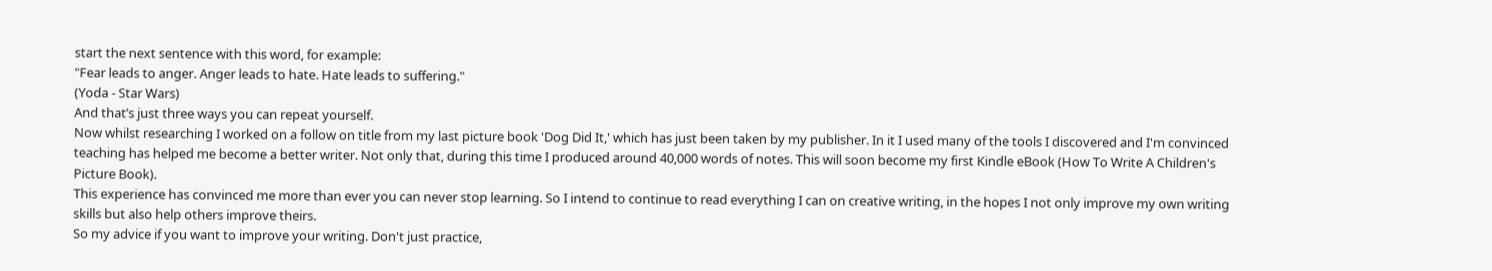start the next sentence with this word, for example:
"Fear leads to anger. Anger leads to hate. Hate leads to suffering."
(Yoda - Star Wars)
And that’s just three ways you can repeat yourself.
Now whilst researching I worked on a follow on title from my last picture book 'Dog Did It,' which has just been taken by my publisher. In it I used many of the tools I discovered and I'm convinced teaching has helped me become a better writer. Not only that, during this time I produced around 40,000 words of notes. This will soon become my first Kindle eBook (How To Write A Children's Picture Book).
This experience has convinced me more than ever you can never stop learning. So I intend to continue to read everything I can on creative writing, in the hopes I not only improve my own writing skills but also help others improve theirs.
So my advice if you want to improve your writing. Don't just practice,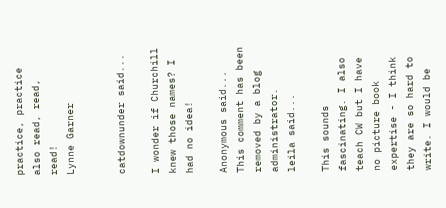practice, practice also read, read, read!
Lynne Garner


catdownunder said...

I wonder if Churchill knew those names? I had no idea!

Anonymous said...
This comment has been removed by a blog administrator.
leila said...

This sounds fascinating. I also teach CW but I have no picture book expertise - I think they are so hard to write. I would be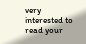very interested to read your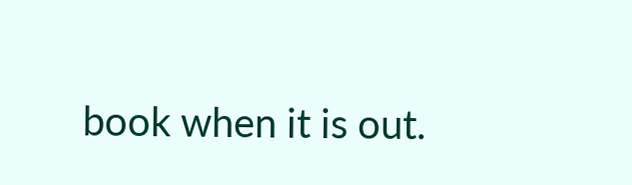book when it is out.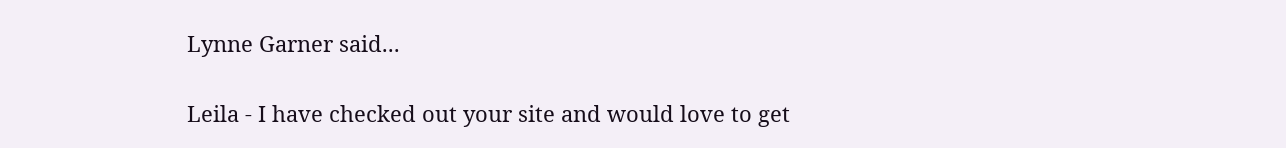Lynne Garner said...

Leila - I have checked out your site and would love to get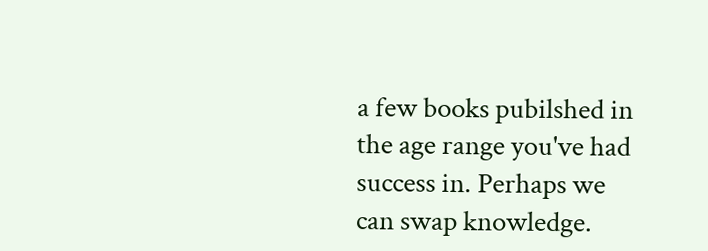a few books pubilshed in the age range you've had success in. Perhaps we can swap knowledge.